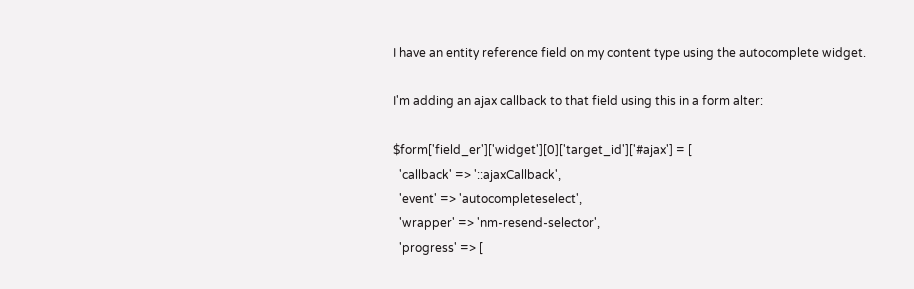I have an entity reference field on my content type using the autocomplete widget.

I'm adding an ajax callback to that field using this in a form alter:

$form['field_er']['widget'][0]['target_id']['#ajax'] = [
  'callback' => '::ajaxCallback',
  'event' => 'autocompleteselect',
  'wrapper' => 'nm-resend-selector',
  'progress' => [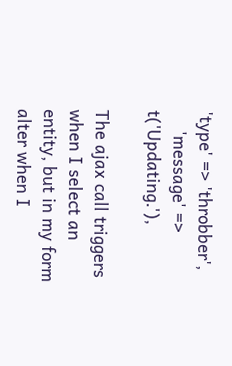'type' => 'throbber',
    'message' => t('Updating.'),

The ajax call triggers when I select an entity, but in my form alter when I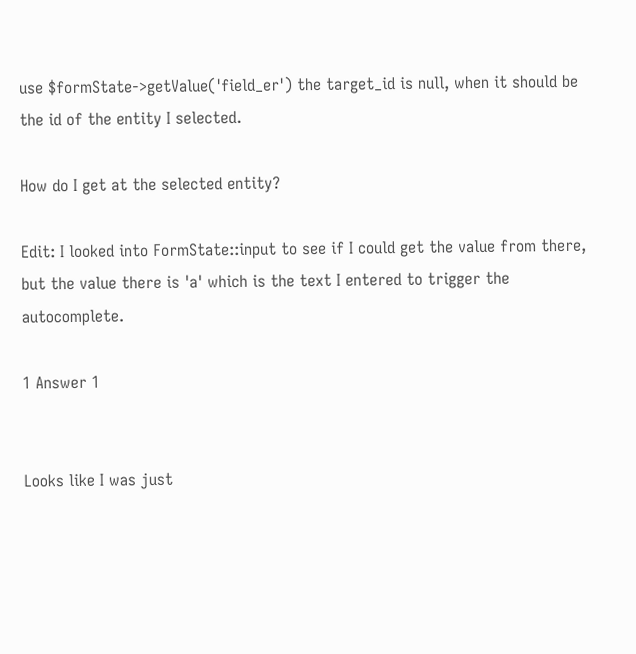use $formState->getValue('field_er') the target_id is null, when it should be the id of the entity I selected.

How do I get at the selected entity?

Edit: I looked into FormState::input to see if I could get the value from there, but the value there is 'a' which is the text I entered to trigger the autocomplete.

1 Answer 1


Looks like I was just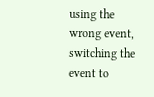using the wrong event, switching the event to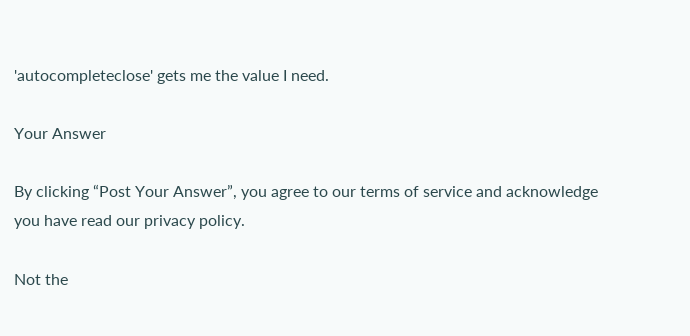'autocompleteclose' gets me the value I need.

Your Answer

By clicking “Post Your Answer”, you agree to our terms of service and acknowledge you have read our privacy policy.

Not the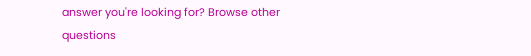answer you're looking for? Browse other questions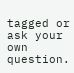tagged or ask your own question.